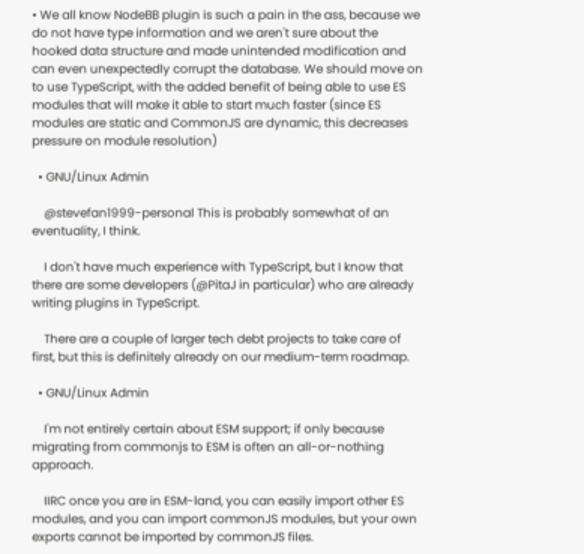• We all know NodeBB plugin is such a pain in the ass, because we do not have type information and we aren't sure about the hooked data structure and made unintended modification and can even unexpectedly corrupt the database. We should move on to use TypeScript, with the added benefit of being able to use ES modules that will make it able to start much faster (since ES modules are static and CommonJS are dynamic, this decreases pressure on module resolution)

  • GNU/Linux Admin

    @stevefan1999-personal This is probably somewhat of an eventuality, I think.

    I don't have much experience with TypeScript, but I know that there are some developers (@PitaJ in particular) who are already writing plugins in TypeScript.

    There are a couple of larger tech debt projects to take care of first, but this is definitely already on our medium-term roadmap.

  • GNU/Linux Admin

    I'm not entirely certain about ESM support; if only because migrating from commonjs to ESM is often an all-or-nothing approach.

    IIRC once you are in ESM-land, you can easily import other ES modules, and you can import commonJS modules, but your own exports cannot be imported by commonJS files.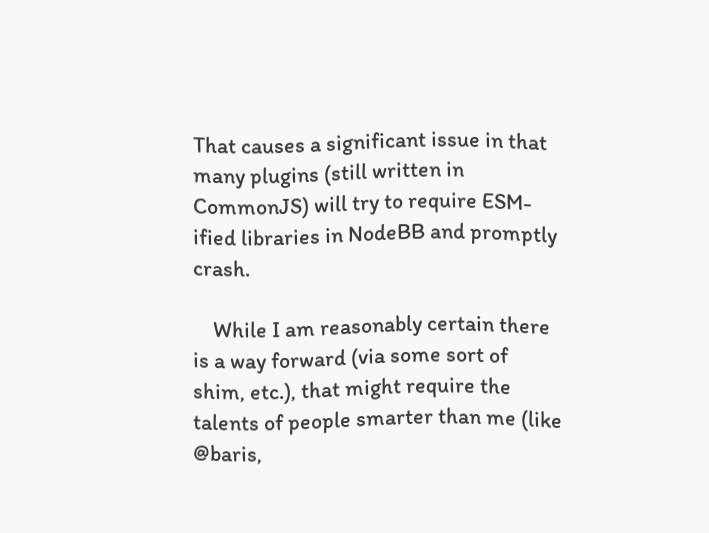That causes a significant issue in that many plugins (still written in CommonJS) will try to require ESM-ified libraries in NodeBB and promptly crash.

    While I am reasonably certain there is a way forward (via some sort of shim, etc.), that might require the talents of people smarter than me (like @baris,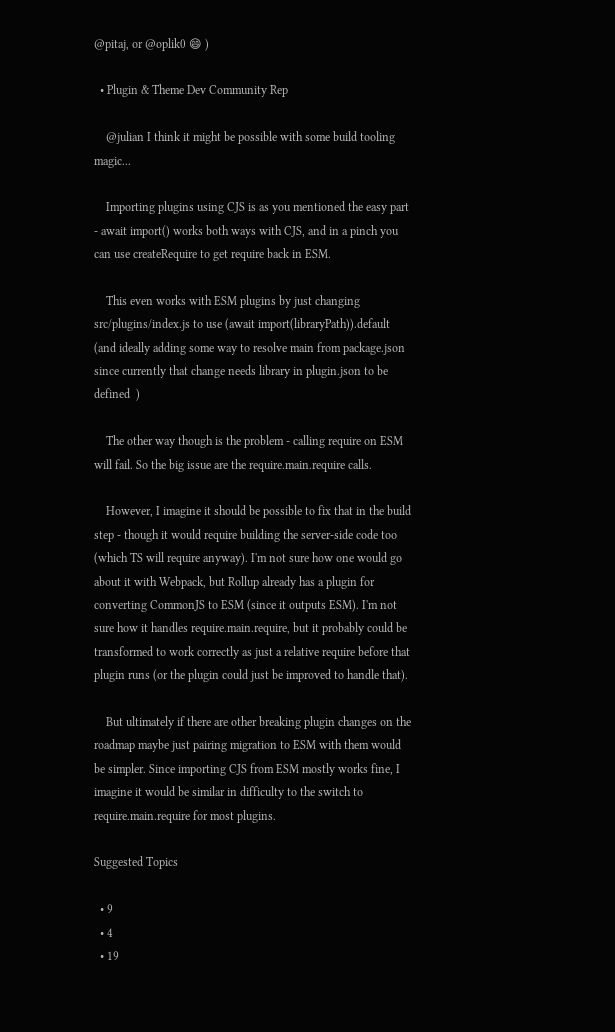@pitaj, or @oplik0 😄 )

  • Plugin & Theme Dev Community Rep

    @julian I think it might be possible with some build tooling magic...

    Importing plugins using CJS is as you mentioned the easy part - await import() works both ways with CJS, and in a pinch you can use createRequire to get require back in ESM.

    This even works with ESM plugins by just changing src/plugins/index.js to use (await import(libraryPath)).default (and ideally adding some way to resolve main from package.json since currently that change needs library in plugin.json to be defined  )

    The other way though is the problem - calling require on ESM will fail. So the big issue are the require.main.require calls.

    However, I imagine it should be possible to fix that in the build step - though it would require building the server-side code too (which TS will require anyway). I'm not sure how one would go about it with Webpack, but Rollup already has a plugin for converting CommonJS to ESM (since it outputs ESM). I'm not sure how it handles require.main.require, but it probably could be transformed to work correctly as just a relative require before that plugin runs (or the plugin could just be improved to handle that).

    But ultimately if there are other breaking plugin changes on the roadmap maybe just pairing migration to ESM with them would be simpler. Since importing CJS from ESM mostly works fine, I imagine it would be similar in difficulty to the switch to require.main.require for most plugins.

Suggested Topics

  • 9
  • 4
  • 19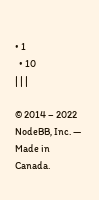• 1
  • 10
| | |

© 2014 – 2022 NodeBB, Inc. — Made in Canada.